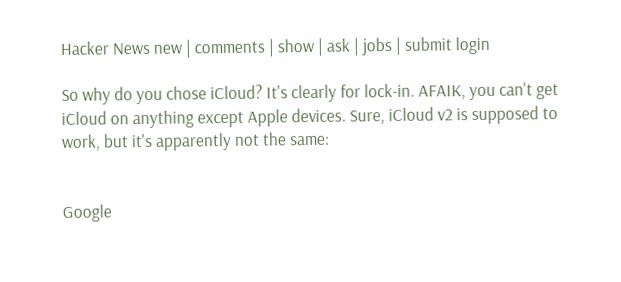Hacker News new | comments | show | ask | jobs | submit login

So why do you chose iCloud? It's clearly for lock-in. AFAIK, you can't get iCloud on anything except Apple devices. Sure, iCloud v2 is supposed to work, but it's apparently not the same:


Google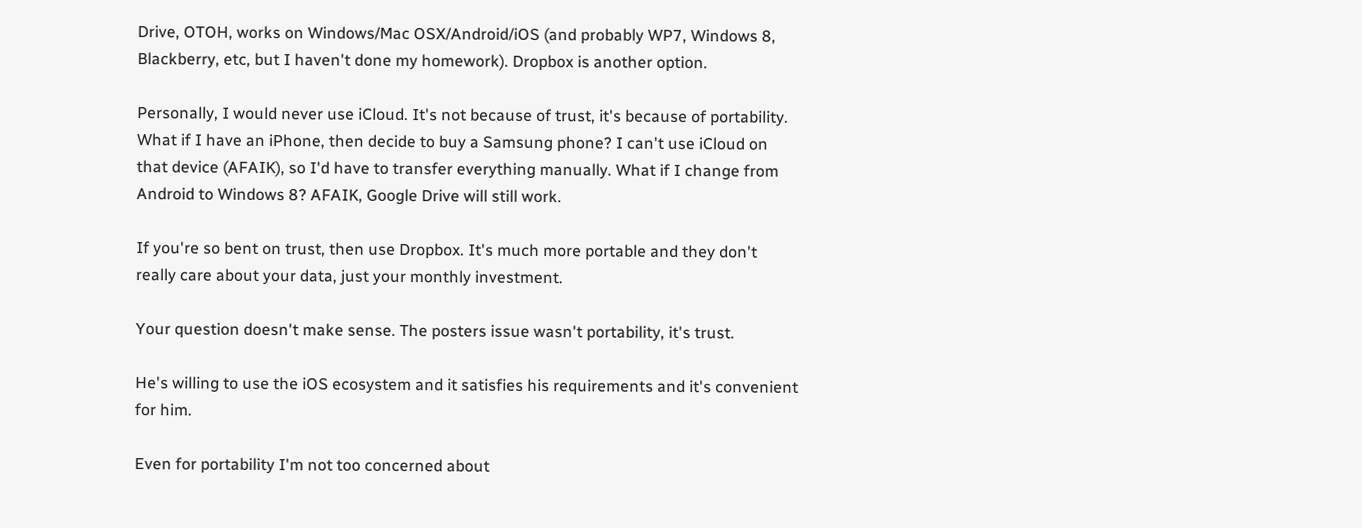Drive, OTOH, works on Windows/Mac OSX/Android/iOS (and probably WP7, Windows 8, Blackberry, etc, but I haven't done my homework). Dropbox is another option.

Personally, I would never use iCloud. It's not because of trust, it's because of portability. What if I have an iPhone, then decide to buy a Samsung phone? I can't use iCloud on that device (AFAIK), so I'd have to transfer everything manually. What if I change from Android to Windows 8? AFAIK, Google Drive will still work.

If you're so bent on trust, then use Dropbox. It's much more portable and they don't really care about your data, just your monthly investment.

Your question doesn't make sense. The posters issue wasn't portability, it's trust.

He's willing to use the iOS ecosystem and it satisfies his requirements and it's convenient for him.

Even for portability I'm not too concerned about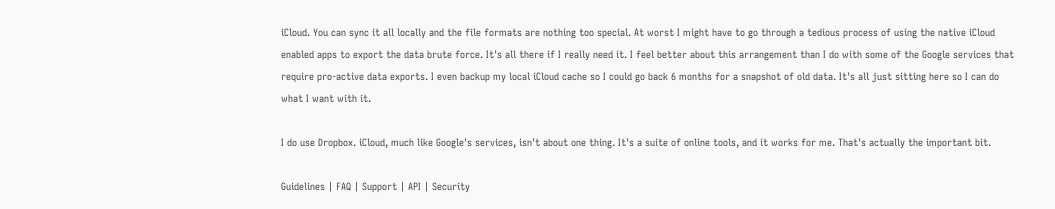iCloud. You can sync it all locally and the file formats are nothing too special. At worst I might have to go through a tedious process of using the native iCloud enabled apps to export the data brute force. It's all there if I really need it. I feel better about this arrangement than I do with some of the Google services that require pro-active data exports. I even backup my local iCloud cache so I could go back 6 months for a snapshot of old data. It's all just sitting here so I can do what I want with it.

I do use Dropbox. iCloud, much like Google's services, isn't about one thing. It's a suite of online tools, and it works for me. That's actually the important bit.

Guidelines | FAQ | Support | API | Security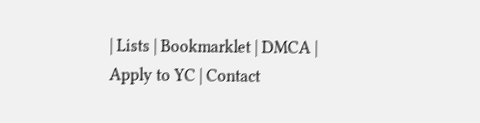| Lists | Bookmarklet | DMCA | Apply to YC | Contact